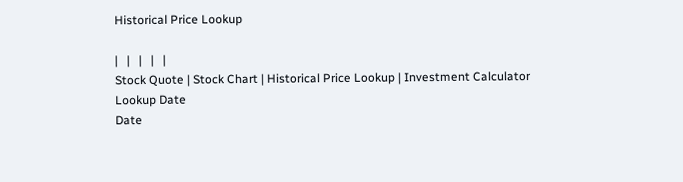Historical Price Lookup

|   |   |   |   |
Stock Quote | Stock Chart | Historical Price Lookup | Investment Calculator
Lookup Date
Date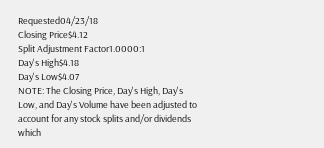Requested04/23/18
Closing Price$4.12
Split Adjustment Factor1.0000:1
Day's High$4.18
Day's Low$4.07
NOTE: The Closing Price, Day's High, Day's Low, and Day's Volume have been adjusted to account for any stock splits and/or dividends which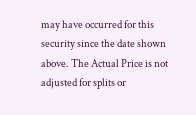may have occurred for this security since the date shown above. The Actual Price is not adjusted for splits or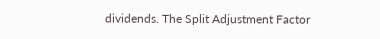dividends. The Split Adjustment Factor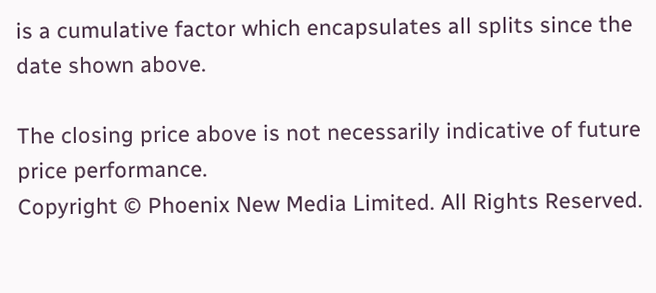is a cumulative factor which encapsulates all splits since the date shown above.

The closing price above is not necessarily indicative of future price performance.
Copyright © Phoenix New Media Limited. All Rights Reserved.